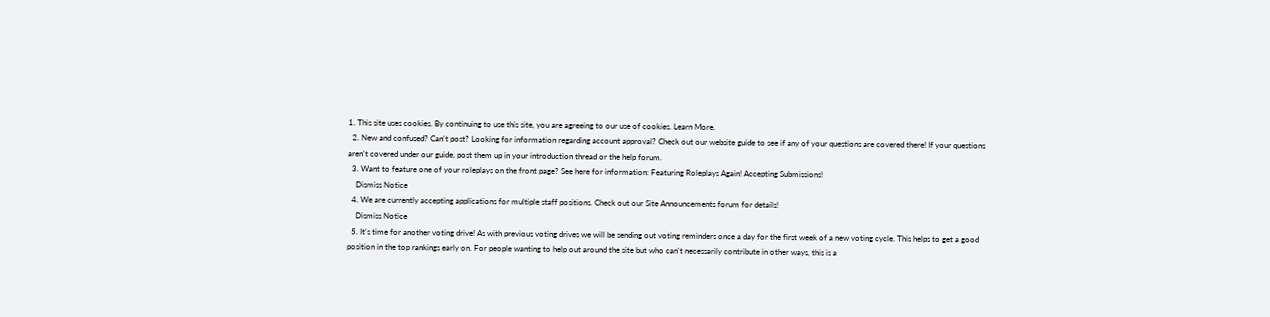1. This site uses cookies. By continuing to use this site, you are agreeing to our use of cookies. Learn More.
  2. New and confused? Can't post? Looking for information regarding account approval? Check out our website guide to see if any of your questions are covered there! If your questions aren't covered under our guide, post them up in your introduction thread or the help forum.
  3. Want to feature one of your roleplays on the front page? See here for information: Featuring Roleplays Again! Accepting Submissions!
    Dismiss Notice
  4. We are currently accepting applications for multiple staff positions. Check out our Site Announcements forum for details!
    Dismiss Notice
  5. It's time for another voting drive! As with previous voting drives we will be sending out voting reminders once a day for the first week of a new voting cycle. This helps to get a good position in the top rankings early on. For people wanting to help out around the site but who can't necessarily contribute in other ways, this is a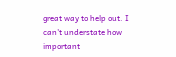great way to help out. I can't understate how important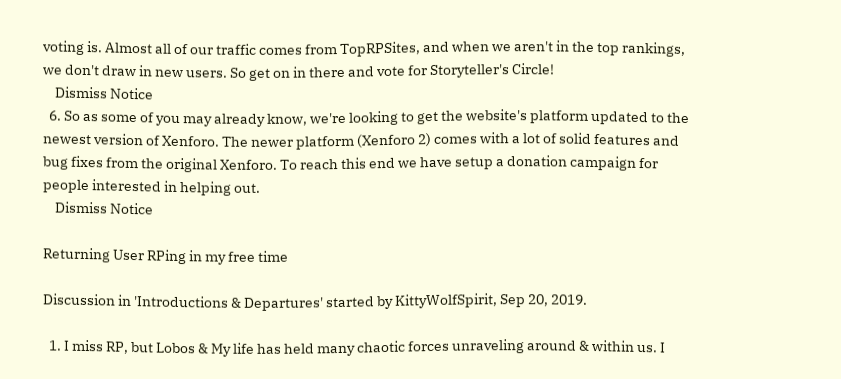voting is. Almost all of our traffic comes from TopRPSites, and when we aren't in the top rankings, we don't draw in new users. So get on in there and vote for Storyteller's Circle!
    Dismiss Notice
  6. So as some of you may already know, we're looking to get the website's platform updated to the newest version of Xenforo. The newer platform (Xenforo 2) comes with a lot of solid features and bug fixes from the original Xenforo. To reach this end we have setup a donation campaign for people interested in helping out.
    Dismiss Notice

Returning User RPing in my free time

Discussion in 'Introductions & Departures' started by KittyWolfSpirit, Sep 20, 2019.

  1. I miss RP, but Lobos & My life has held many chaotic forces unraveling around & within us. I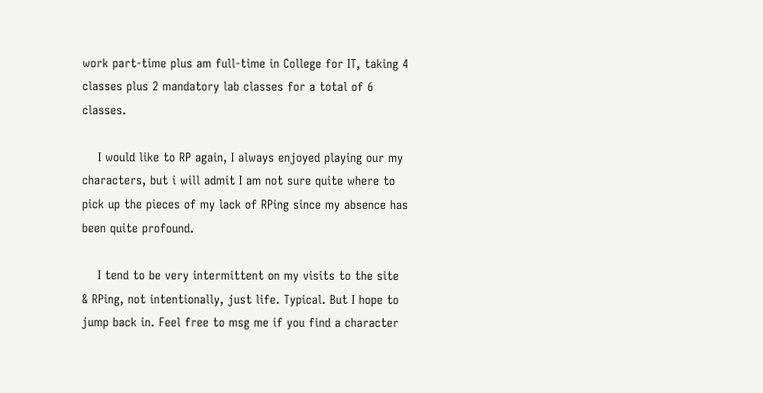work part-time plus am full-time in College for IT, taking 4 classes plus 2 mandatory lab classes for a total of 6 classes.

    I would like to RP again, I always enjoyed playing our my characters, but i will admit I am not sure quite where to pick up the pieces of my lack of RPing since my absence has been quite profound.

    I tend to be very intermittent on my visits to the site & RPing, not intentionally, just life. Typical. But I hope to jump back in. Feel free to msg me if you find a character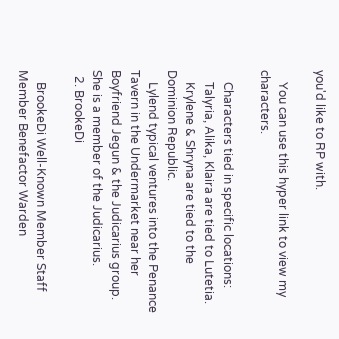you'd like to RP with.

    You can use this hyper link to view my characters.

    Characters tied in specific locations:
    Talyria, Alika, Klaira are tied to Lutetia.
    Krylene & Shryna are tied to the Dominion Republic.
    Lylend typical ventures into the Penance Tavern in the Undermarket near her Boyfriend Jegun & the Judicarius group. She is a member of the Judicarius.
  2. BrookeDi

    BrookeDi Well-Known Member Staff Member Benefactor Warden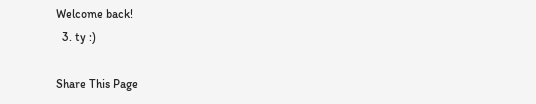Welcome back!
  3. ty :)

Share This Page